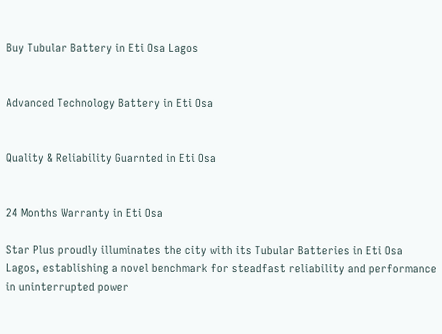Buy Tubular Battery in Eti Osa Lagos


Advanced Technology Battery in Eti Osa


Quality & Reliability Guarnted in Eti Osa


24 Months Warranty in Eti Osa

Star Plus proudly illuminates the city with its Tubular Batteries in Eti Osa Lagos, establishing a novel benchmark for steadfast reliability and performance in uninterrupted power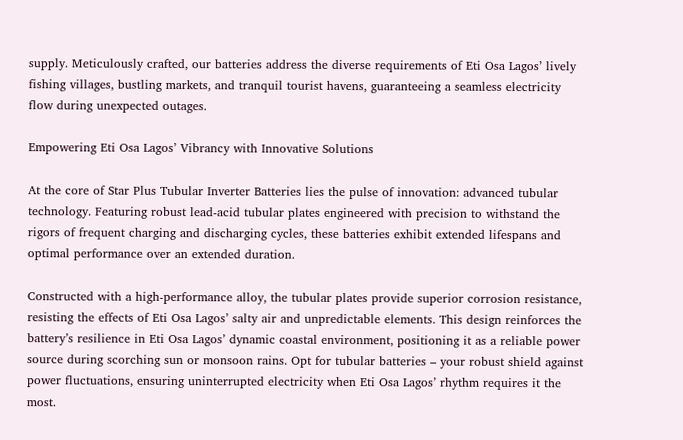supply. Meticulously crafted, our batteries address the diverse requirements of Eti Osa Lagos’ lively fishing villages, bustling markets, and tranquil tourist havens, guaranteeing a seamless electricity flow during unexpected outages.

Empowering Eti Osa Lagos’ Vibrancy with Innovative Solutions

At the core of Star Plus Tubular Inverter Batteries lies the pulse of innovation: advanced tubular technology. Featuring robust lead-acid tubular plates engineered with precision to withstand the rigors of frequent charging and discharging cycles, these batteries exhibit extended lifespans and optimal performance over an extended duration.

Constructed with a high-performance alloy, the tubular plates provide superior corrosion resistance, resisting the effects of Eti Osa Lagos’ salty air and unpredictable elements. This design reinforces the battery’s resilience in Eti Osa Lagos’ dynamic coastal environment, positioning it as a reliable power source during scorching sun or monsoon rains. Opt for tubular batteries – your robust shield against power fluctuations, ensuring uninterrupted electricity when Eti Osa Lagos’ rhythm requires it the most.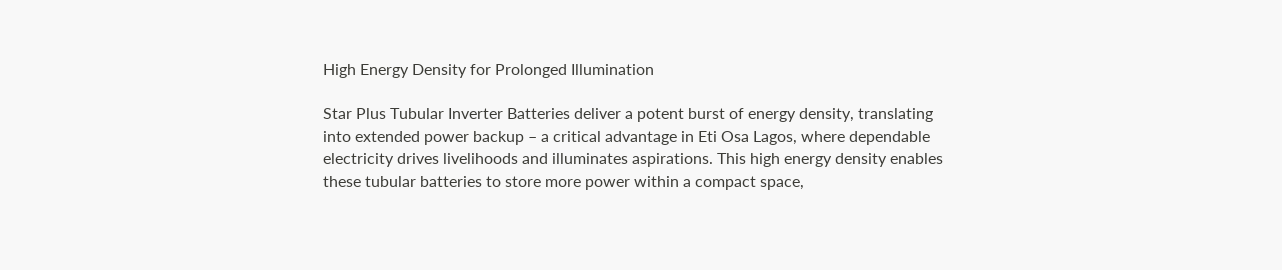High Energy Density for Prolonged Illumination

Star Plus Tubular Inverter Batteries deliver a potent burst of energy density, translating into extended power backup – a critical advantage in Eti Osa Lagos, where dependable electricity drives livelihoods and illuminates aspirations. This high energy density enables these tubular batteries to store more power within a compact space,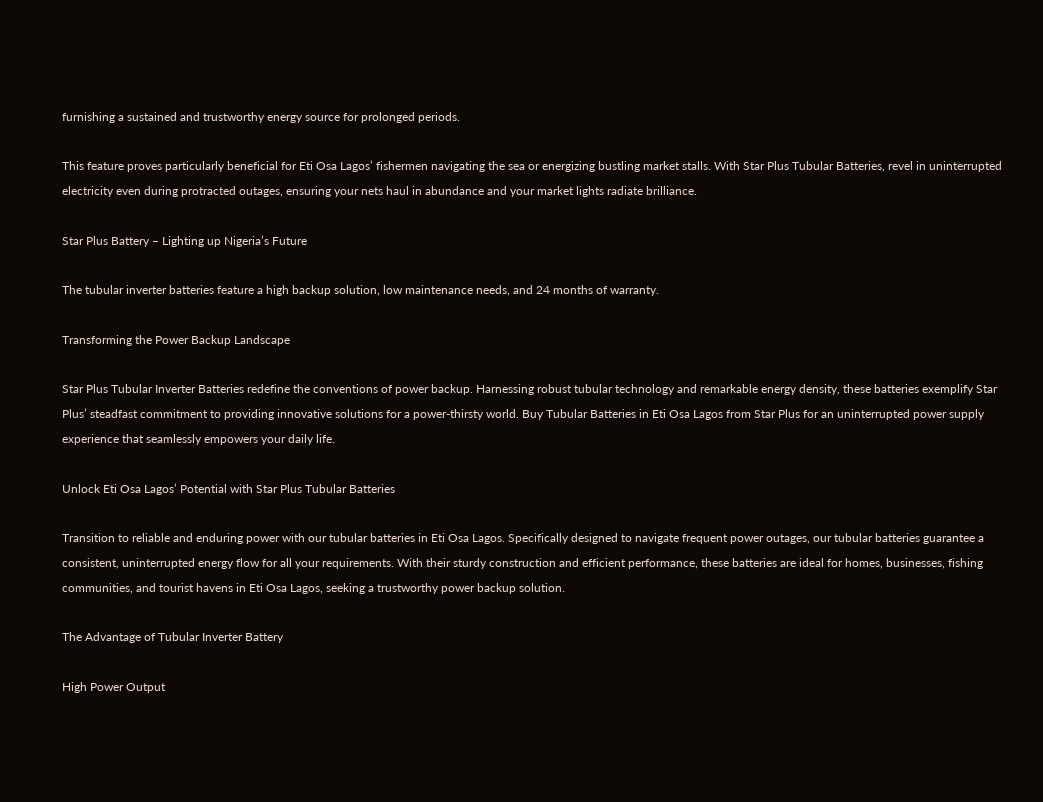furnishing a sustained and trustworthy energy source for prolonged periods.

This feature proves particularly beneficial for Eti Osa Lagos’ fishermen navigating the sea or energizing bustling market stalls. With Star Plus Tubular Batteries, revel in uninterrupted electricity even during protracted outages, ensuring your nets haul in abundance and your market lights radiate brilliance.

Star Plus Battery – Lighting up Nigeria’s Future

The tubular inverter batteries feature a high backup solution, low maintenance needs, and 24 months of warranty.

Transforming the Power Backup Landscape

Star Plus Tubular Inverter Batteries redefine the conventions of power backup. Harnessing robust tubular technology and remarkable energy density, these batteries exemplify Star Plus’ steadfast commitment to providing innovative solutions for a power-thirsty world. Buy Tubular Batteries in Eti Osa Lagos from Star Plus for an uninterrupted power supply experience that seamlessly empowers your daily life.

Unlock Eti Osa Lagos’ Potential with Star Plus Tubular Batteries

Transition to reliable and enduring power with our tubular batteries in Eti Osa Lagos. Specifically designed to navigate frequent power outages, our tubular batteries guarantee a consistent, uninterrupted energy flow for all your requirements. With their sturdy construction and efficient performance, these batteries are ideal for homes, businesses, fishing communities, and tourist havens in Eti Osa Lagos, seeking a trustworthy power backup solution.

The Advantage of Tubular Inverter Battery

High Power Output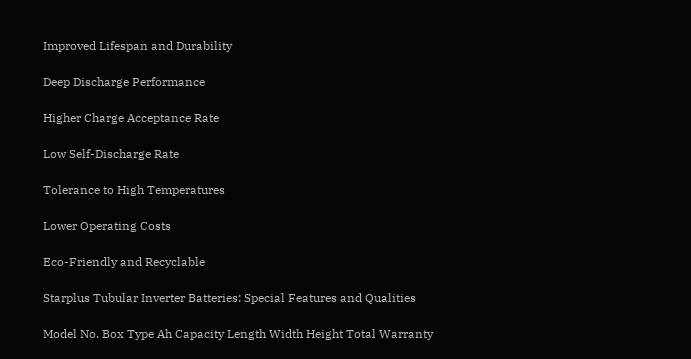Improved Lifespan and Durability

Deep Discharge Performance

Higher Charge Acceptance Rate

Low Self-Discharge Rate

Tolerance to High Temperatures

Lower Operating Costs

Eco-Friendly and Recyclable

Starplus Tubular Inverter Batteries: Special Features and Qualities

Model No. Box Type Ah Capacity Length Width Height Total Warranty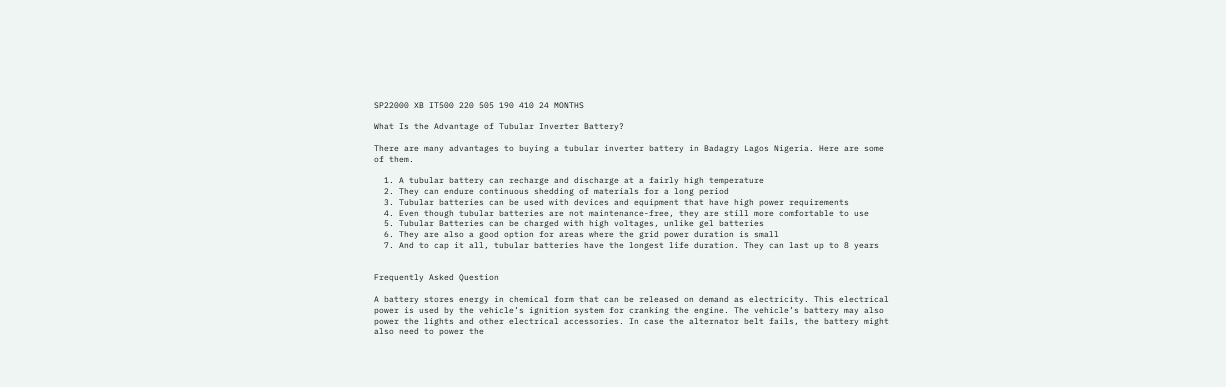SP22000 XB IT500 220 505 190 410 24 MONTHS

What Is the Advantage of Tubular Inverter Battery?

There are many advantages to buying a tubular inverter battery in Badagry Lagos Nigeria. Here are some of them.

  1. A tubular battery can recharge and discharge at a fairly high temperature
  2. They can endure continuous shedding of materials for a long period
  3. Tubular batteries can be used with devices and equipment that have high power requirements
  4. Even though tubular batteries are not maintenance-free, they are still more comfortable to use
  5. Tubular Batteries can be charged with high voltages, unlike gel batteries
  6. They are also a good option for areas where the grid power duration is small
  7. And to cap it all, tubular batteries have the longest life duration. They can last up to 8 years


Frequently Asked Question

A battery stores energy in chemical form that can be released on demand as electricity. This electrical power is used by the vehicle’s ignition system for cranking the engine. The vehicle’s battery may also power the lights and other electrical accessories. In case the alternator belt fails, the battery might also need to power the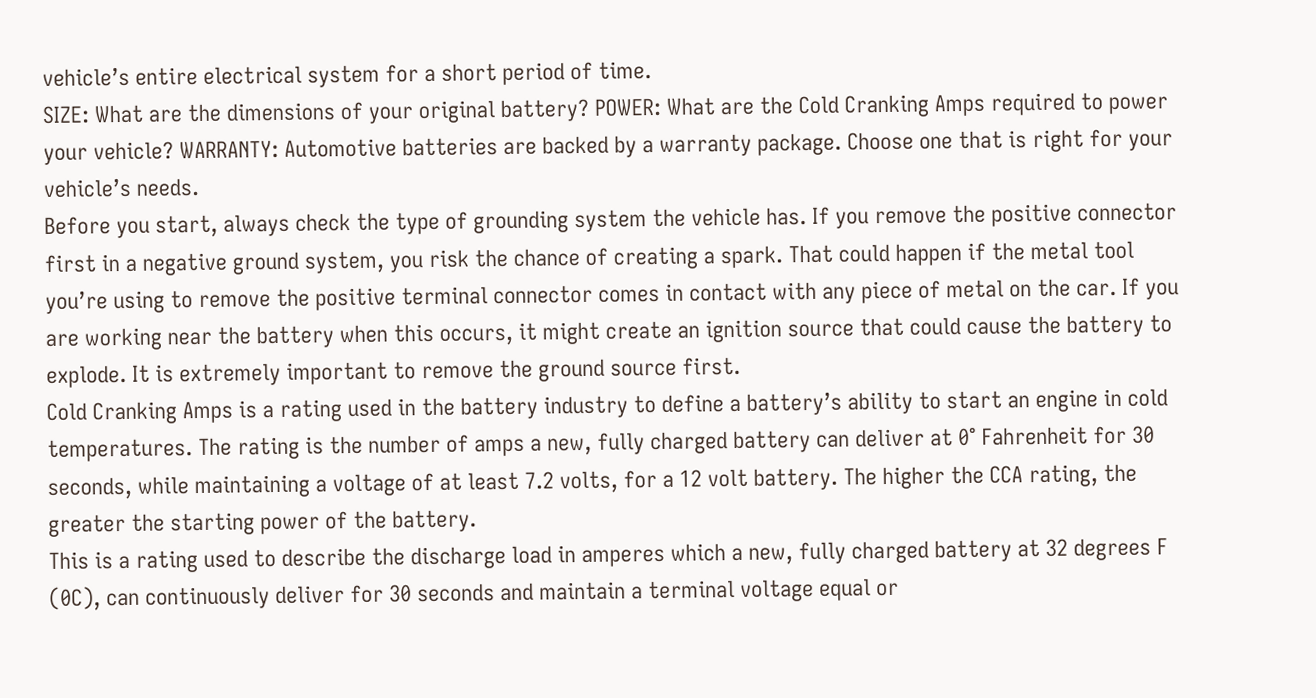vehicle’s entire electrical system for a short period of time.
SIZE: What are the dimensions of your original battery? POWER: What are the Cold Cranking Amps required to power your vehicle? WARRANTY: Automotive batteries are backed by a warranty package. Choose one that is right for your vehicle’s needs.
Before you start, always check the type of grounding system the vehicle has. If you remove the positive connector first in a negative ground system, you risk the chance of creating a spark. That could happen if the metal tool you’re using to remove the positive terminal connector comes in contact with any piece of metal on the car. If you are working near the battery when this occurs, it might create an ignition source that could cause the battery to explode. It is extremely important to remove the ground source first.
Cold Cranking Amps is a rating used in the battery industry to define a battery’s ability to start an engine in cold temperatures. The rating is the number of amps a new, fully charged battery can deliver at 0° Fahrenheit for 30 seconds, while maintaining a voltage of at least 7.2 volts, for a 12 volt battery. The higher the CCA rating, the greater the starting power of the battery.
This is a rating used to describe the discharge load in amperes which a new, fully charged battery at 32 degrees F (0C), can continuously deliver for 30 seconds and maintain a terminal voltage equal or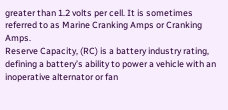greater than 1.2 volts per cell. It is sometimes referred to as Marine Cranking Amps or Cranking Amps.
Reserve Capacity, (RC) is a battery industry rating, defining a battery’s ability to power a vehicle with an inoperative alternator or fan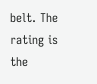belt. The rating is the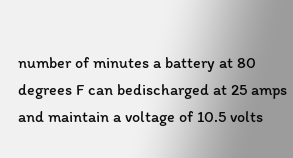number of minutes a battery at 80 degrees F can bedischarged at 25 amps and maintain a voltage of 10.5 volts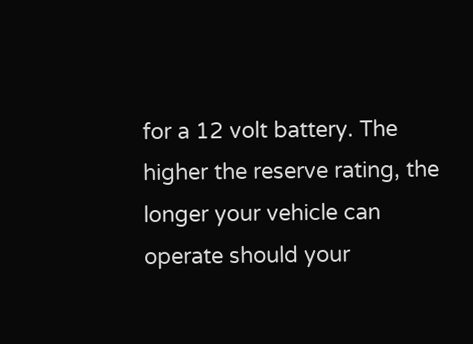for a 12 volt battery. The higher the reserve rating, the longer your vehicle can operate should your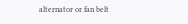alternator or fan belt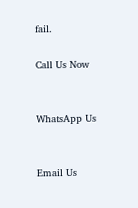fail.

Call Us Now


WhatsApp Us


Email Us